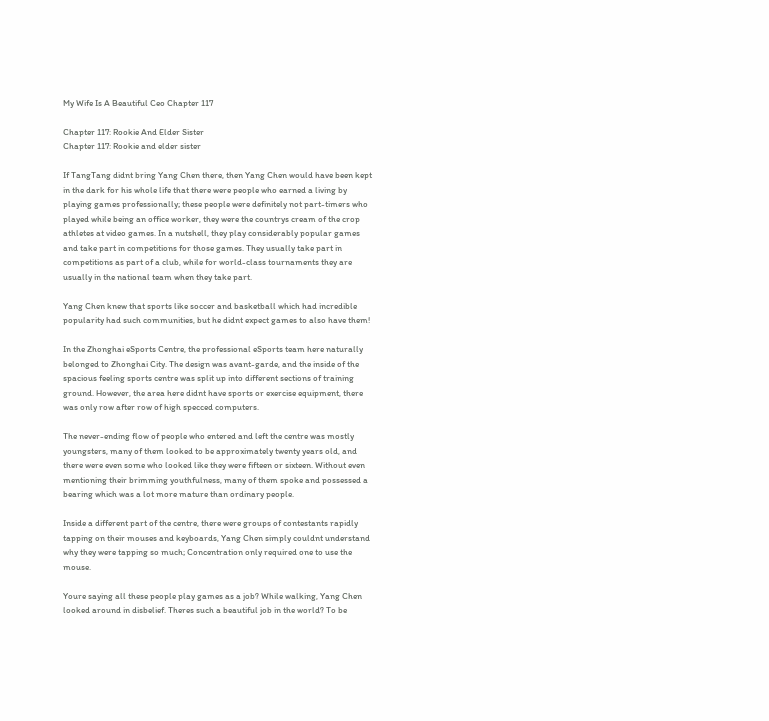My Wife Is A Beautiful Ceo Chapter 117

Chapter 117: Rookie And Elder Sister
Chapter 117: Rookie and elder sister

If TangTang didnt bring Yang Chen there, then Yang Chen would have been kept in the dark for his whole life that there were people who earned a living by playing games professionally; these people were definitely not part-timers who played while being an office worker, they were the countrys cream of the crop athletes at video games. In a nutshell, they play considerably popular games and take part in competitions for those games. They usually take part in competitions as part of a club, while for world-class tournaments they are usually in the national team when they take part.

Yang Chen knew that sports like soccer and basketball which had incredible popularity had such communities, but he didnt expect games to also have them!

In the Zhonghai eSports Centre, the professional eSports team here naturally belonged to Zhonghai City. The design was avant-garde, and the inside of the spacious feeling sports centre was split up into different sections of training ground. However, the area here didnt have sports or exercise equipment, there was only row after row of high specced computers.

The never-ending flow of people who entered and left the centre was mostly youngsters, many of them looked to be approximately twenty years old, and there were even some who looked like they were fifteen or sixteen. Without even mentioning their brimming youthfulness, many of them spoke and possessed a bearing which was a lot more mature than ordinary people.

Inside a different part of the centre, there were groups of contestants rapidly tapping on their mouses and keyboards, Yang Chen simply couldnt understand why they were tapping so much; Concentration only required one to use the mouse.

Youre saying all these people play games as a job? While walking, Yang Chen looked around in disbelief. Theres such a beautiful job in the world? To be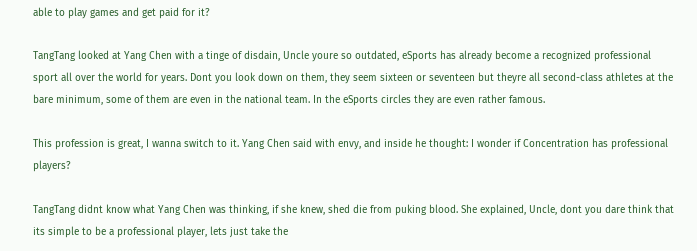able to play games and get paid for it?

TangTang looked at Yang Chen with a tinge of disdain, Uncle youre so outdated, eSports has already become a recognized professional sport all over the world for years. Dont you look down on them, they seem sixteen or seventeen but theyre all second-class athletes at the bare minimum, some of them are even in the national team. In the eSports circles they are even rather famous.

This profession is great, I wanna switch to it. Yang Chen said with envy, and inside he thought: I wonder if Concentration has professional players?

TangTang didnt know what Yang Chen was thinking, if she knew, shed die from puking blood. She explained, Uncle, dont you dare think that its simple to be a professional player, lets just take the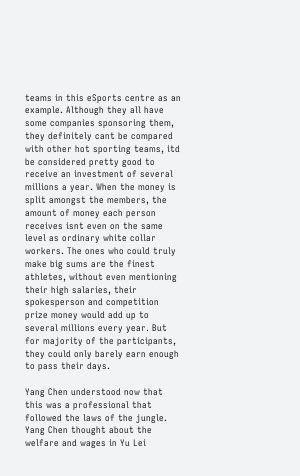teams in this eSports centre as an example. Although they all have some companies sponsoring them, they definitely cant be compared with other hot sporting teams, itd be considered pretty good to receive an investment of several millions a year. When the money is split amongst the members, the amount of money each person receives isnt even on the same level as ordinary white collar workers. The ones who could truly make big sums are the finest athletes, without even mentioning their high salaries, their spokesperson and competition prize money would add up to several millions every year. But for majority of the participants, they could only barely earn enough to pass their days.

Yang Chen understood now that this was a professional that followed the laws of the jungle. Yang Chen thought about the welfare and wages in Yu Lei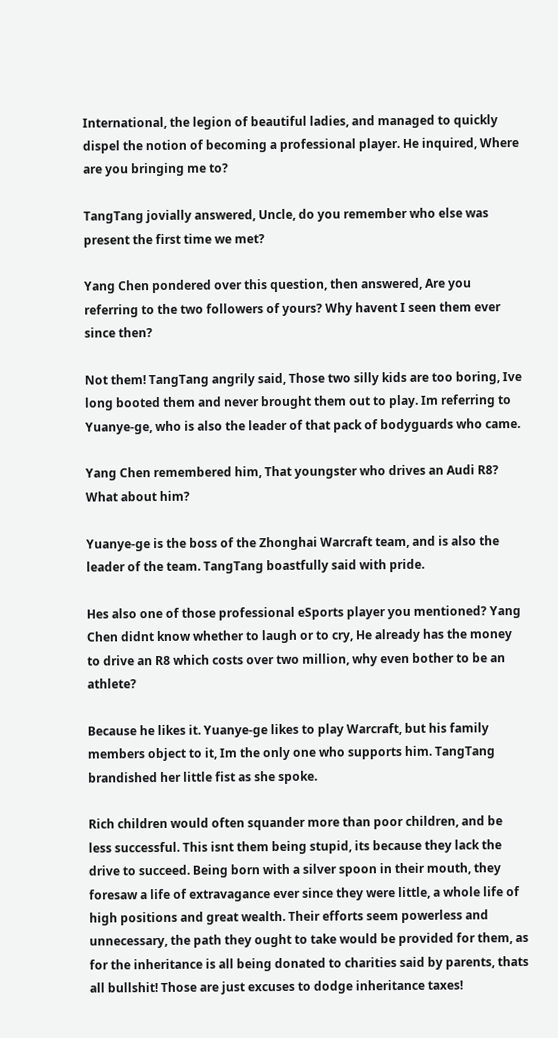International, the legion of beautiful ladies, and managed to quickly dispel the notion of becoming a professional player. He inquired, Where are you bringing me to?

TangTang jovially answered, Uncle, do you remember who else was present the first time we met?

Yang Chen pondered over this question, then answered, Are you referring to the two followers of yours? Why havent I seen them ever since then?

Not them! TangTang angrily said, Those two silly kids are too boring, Ive long booted them and never brought them out to play. Im referring to Yuanye-ge, who is also the leader of that pack of bodyguards who came.

Yang Chen remembered him, That youngster who drives an Audi R8? What about him?

Yuanye-ge is the boss of the Zhonghai Warcraft team, and is also the leader of the team. TangTang boastfully said with pride.

Hes also one of those professional eSports player you mentioned? Yang Chen didnt know whether to laugh or to cry, He already has the money to drive an R8 which costs over two million, why even bother to be an athlete?

Because he likes it. Yuanye-ge likes to play Warcraft, but his family members object to it, Im the only one who supports him. TangTang brandished her little fist as she spoke.

Rich children would often squander more than poor children, and be less successful. This isnt them being stupid, its because they lack the drive to succeed. Being born with a silver spoon in their mouth, they foresaw a life of extravagance ever since they were little, a whole life of high positions and great wealth. Their efforts seem powerless and unnecessary, the path they ought to take would be provided for them, as for the inheritance is all being donated to charities said by parents, thats all bullshit! Those are just excuses to dodge inheritance taxes!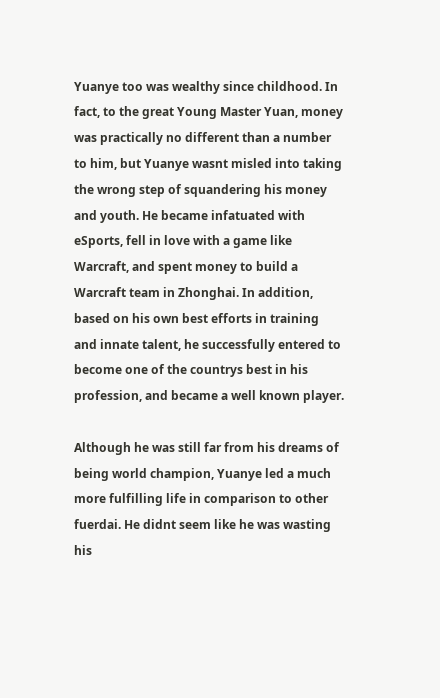Yuanye too was wealthy since childhood. In fact, to the great Young Master Yuan, money was practically no different than a number to him, but Yuanye wasnt misled into taking the wrong step of squandering his money and youth. He became infatuated with eSports, fell in love with a game like Warcraft, and spent money to build a Warcraft team in Zhonghai. In addition, based on his own best efforts in training and innate talent, he successfully entered to become one of the countrys best in his profession, and became a well known player.

Although he was still far from his dreams of being world champion, Yuanye led a much more fulfilling life in comparison to other fuerdai. He didnt seem like he was wasting his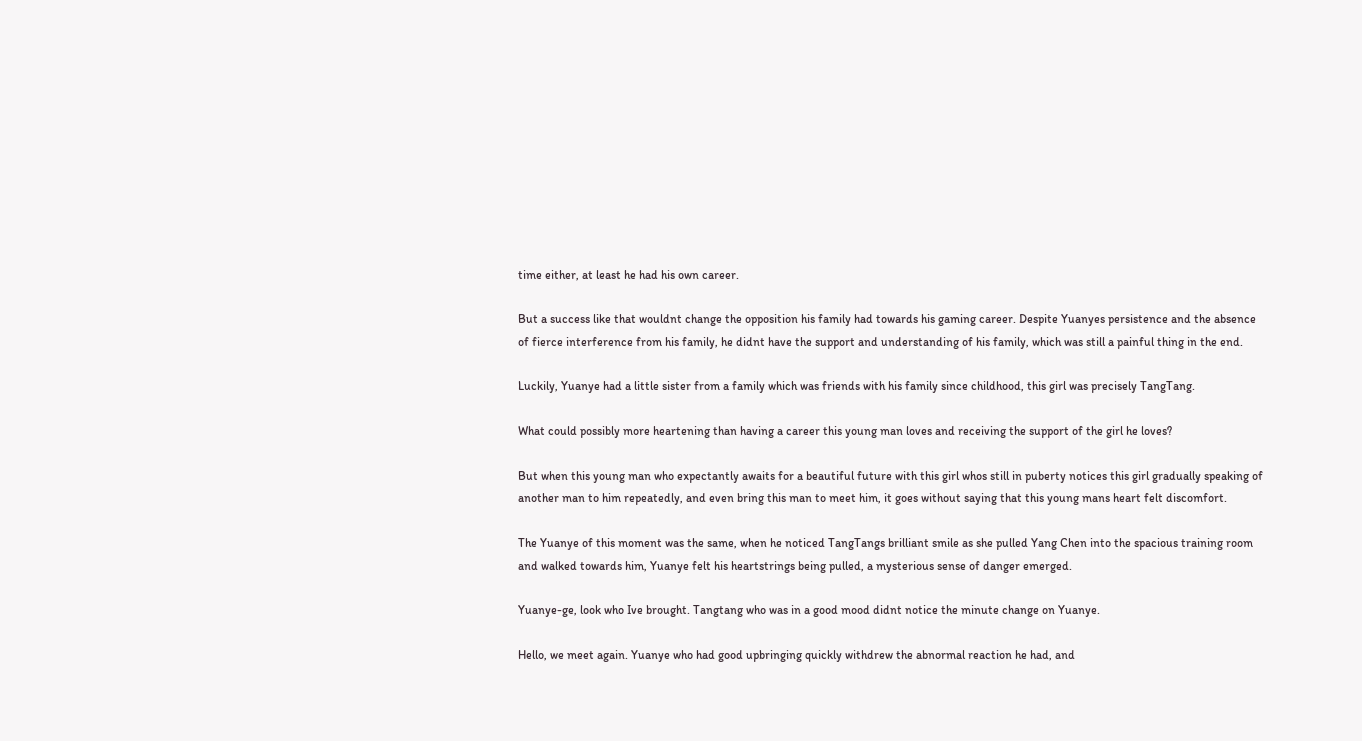time either, at least he had his own career.

But a success like that wouldnt change the opposition his family had towards his gaming career. Despite Yuanyes persistence and the absence of fierce interference from his family, he didnt have the support and understanding of his family, which was still a painful thing in the end.

Luckily, Yuanye had a little sister from a family which was friends with his family since childhood, this girl was precisely TangTang.

What could possibly more heartening than having a career this young man loves and receiving the support of the girl he loves?

But when this young man who expectantly awaits for a beautiful future with this girl whos still in puberty notices this girl gradually speaking of another man to him repeatedly, and even bring this man to meet him, it goes without saying that this young mans heart felt discomfort.

The Yuanye of this moment was the same, when he noticed TangTangs brilliant smile as she pulled Yang Chen into the spacious training room and walked towards him, Yuanye felt his heartstrings being pulled, a mysterious sense of danger emerged.

Yuanye-ge, look who Ive brought. Tangtang who was in a good mood didnt notice the minute change on Yuanye.

Hello, we meet again. Yuanye who had good upbringing quickly withdrew the abnormal reaction he had, and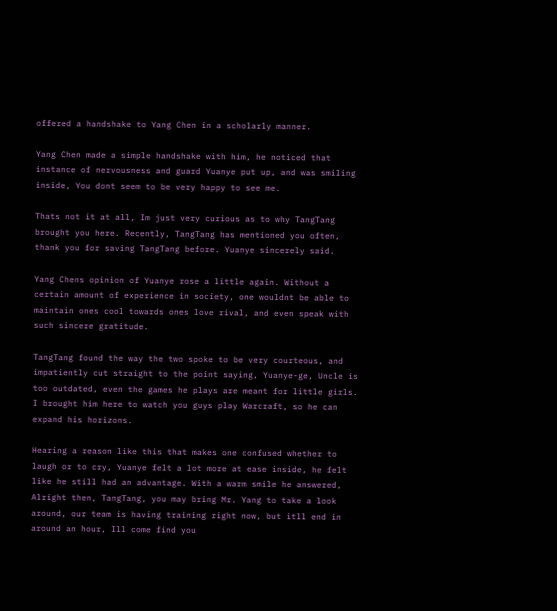offered a handshake to Yang Chen in a scholarly manner.

Yang Chen made a simple handshake with him, he noticed that instance of nervousness and guard Yuanye put up, and was smiling inside, You dont seem to be very happy to see me.

Thats not it at all, Im just very curious as to why TangTang brought you here. Recently, TangTang has mentioned you often, thank you for saving TangTang before. Yuanye sincerely said.

Yang Chens opinion of Yuanye rose a little again. Without a certain amount of experience in society, one wouldnt be able to maintain ones cool towards ones love rival, and even speak with such sincere gratitude.

TangTang found the way the two spoke to be very courteous, and impatiently cut straight to the point saying, Yuanye-ge, Uncle is too outdated, even the games he plays are meant for little girls. I brought him here to watch you guys play Warcraft, so he can expand his horizons.

Hearing a reason like this that makes one confused whether to laugh or to cry, Yuanye felt a lot more at ease inside, he felt like he still had an advantage. With a warm smile he answered, Alright then, TangTang, you may bring Mr. Yang to take a look around, our team is having training right now, but itll end in around an hour, Ill come find you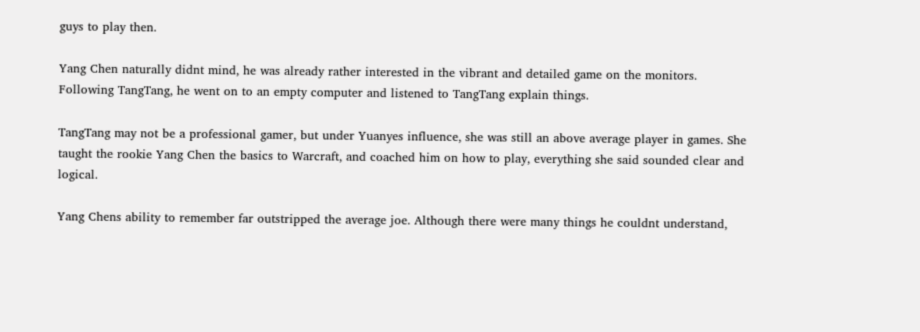guys to play then.

Yang Chen naturally didnt mind, he was already rather interested in the vibrant and detailed game on the monitors. Following TangTang, he went on to an empty computer and listened to TangTang explain things.

TangTang may not be a professional gamer, but under Yuanyes influence, she was still an above average player in games. She taught the rookie Yang Chen the basics to Warcraft, and coached him on how to play, everything she said sounded clear and logical.

Yang Chens ability to remember far outstripped the average joe. Although there were many things he couldnt understand,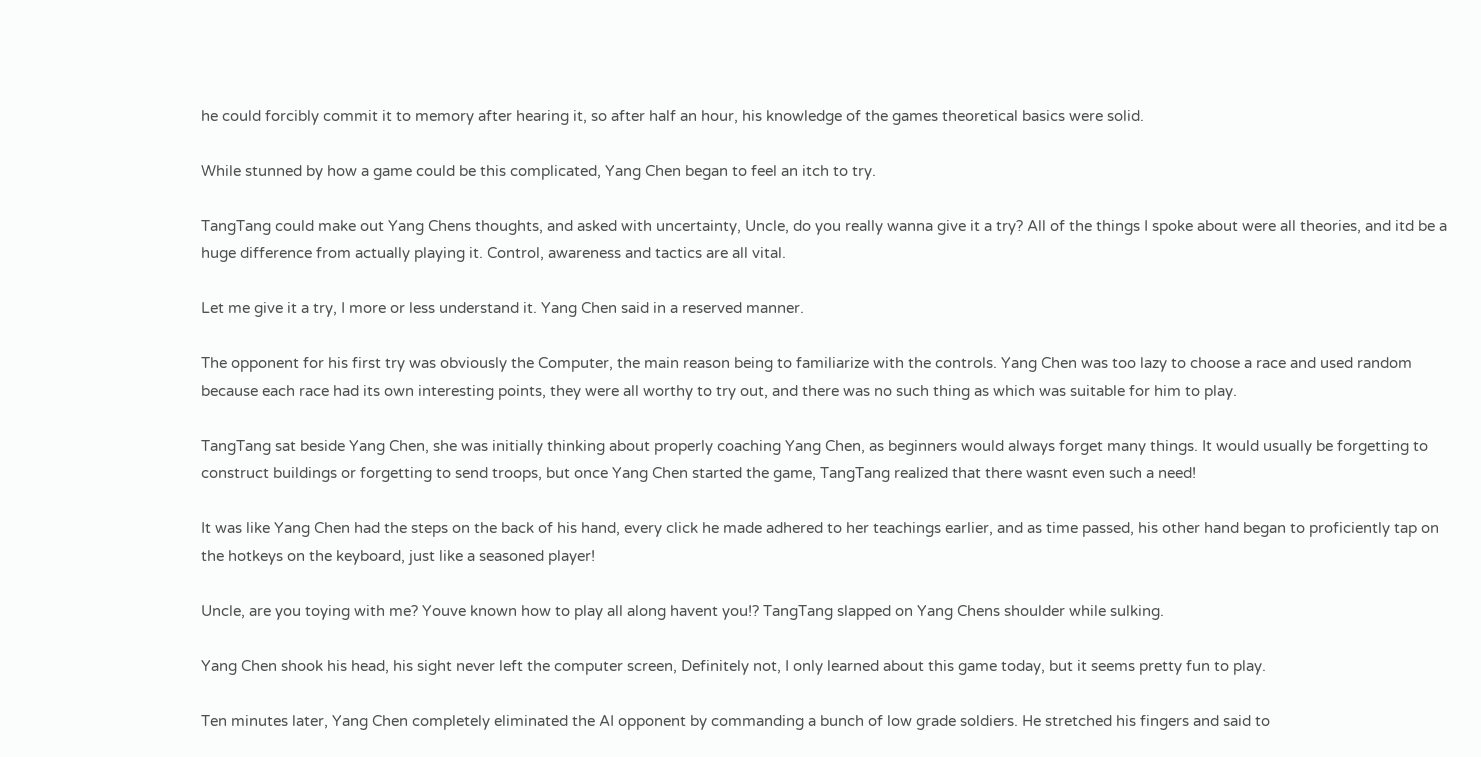he could forcibly commit it to memory after hearing it, so after half an hour, his knowledge of the games theoretical basics were solid.

While stunned by how a game could be this complicated, Yang Chen began to feel an itch to try.

TangTang could make out Yang Chens thoughts, and asked with uncertainty, Uncle, do you really wanna give it a try? All of the things I spoke about were all theories, and itd be a huge difference from actually playing it. Control, awareness and tactics are all vital.

Let me give it a try, I more or less understand it. Yang Chen said in a reserved manner.

The opponent for his first try was obviously the Computer, the main reason being to familiarize with the controls. Yang Chen was too lazy to choose a race and used random because each race had its own interesting points, they were all worthy to try out, and there was no such thing as which was suitable for him to play.

TangTang sat beside Yang Chen, she was initially thinking about properly coaching Yang Chen, as beginners would always forget many things. It would usually be forgetting to construct buildings or forgetting to send troops, but once Yang Chen started the game, TangTang realized that there wasnt even such a need!

It was like Yang Chen had the steps on the back of his hand, every click he made adhered to her teachings earlier, and as time passed, his other hand began to proficiently tap on the hotkeys on the keyboard, just like a seasoned player!

Uncle, are you toying with me? Youve known how to play all along havent you!? TangTang slapped on Yang Chens shoulder while sulking.

Yang Chen shook his head, his sight never left the computer screen, Definitely not, I only learned about this game today, but it seems pretty fun to play.

Ten minutes later, Yang Chen completely eliminated the AI opponent by commanding a bunch of low grade soldiers. He stretched his fingers and said to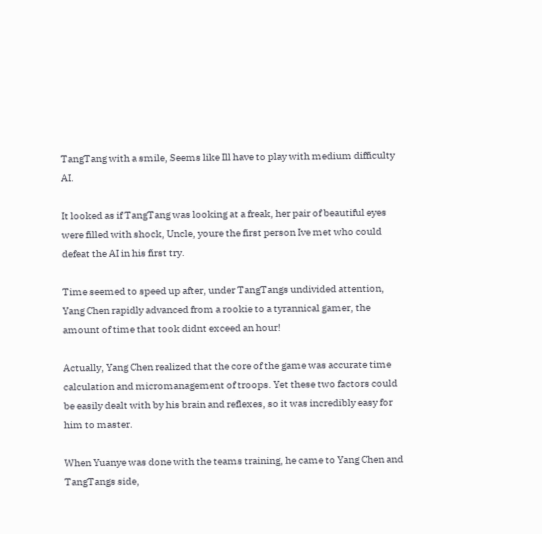TangTang with a smile, Seems like Ill have to play with medium difficulty AI.

It looked as if TangTang was looking at a freak, her pair of beautiful eyes were filled with shock, Uncle, youre the first person Ive met who could defeat the AI in his first try.

Time seemed to speed up after, under TangTangs undivided attention, Yang Chen rapidly advanced from a rookie to a tyrannical gamer, the amount of time that took didnt exceed an hour!

Actually, Yang Chen realized that the core of the game was accurate time calculation and micromanagement of troops. Yet these two factors could be easily dealt with by his brain and reflexes, so it was incredibly easy for him to master.

When Yuanye was done with the teams training, he came to Yang Chen and TangTangs side,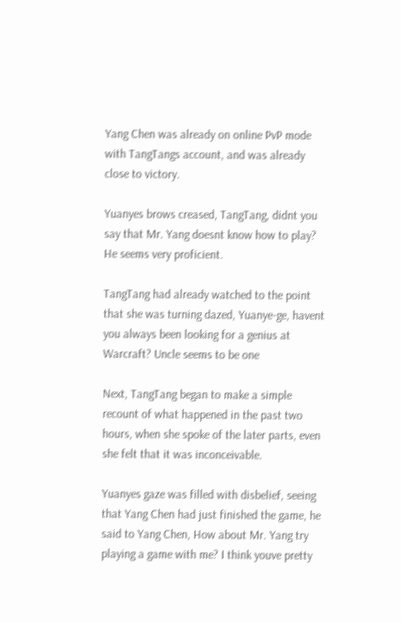Yang Chen was already on online PvP mode with TangTangs account, and was already close to victory.

Yuanyes brows creased, TangTang, didnt you say that Mr. Yang doesnt know how to play? He seems very proficient.

TangTang had already watched to the point that she was turning dazed, Yuanye-ge, havent you always been looking for a genius at Warcraft? Uncle seems to be one

Next, TangTang began to make a simple recount of what happened in the past two hours, when she spoke of the later parts, even she felt that it was inconceivable.

Yuanyes gaze was filled with disbelief, seeing that Yang Chen had just finished the game, he said to Yang Chen, How about Mr. Yang try playing a game with me? I think youve pretty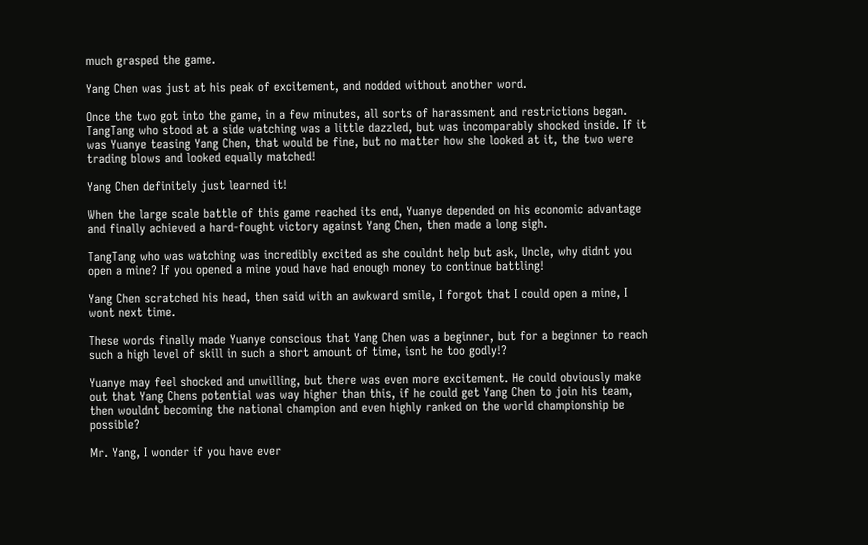much grasped the game.

Yang Chen was just at his peak of excitement, and nodded without another word.

Once the two got into the game, in a few minutes, all sorts of harassment and restrictions began. TangTang who stood at a side watching was a little dazzled, but was incomparably shocked inside. If it was Yuanye teasing Yang Chen, that would be fine, but no matter how she looked at it, the two were trading blows and looked equally matched!

Yang Chen definitely just learned it!

When the large scale battle of this game reached its end, Yuanye depended on his economic advantage and finally achieved a hard-fought victory against Yang Chen, then made a long sigh.

TangTang who was watching was incredibly excited as she couldnt help but ask, Uncle, why didnt you open a mine? If you opened a mine youd have had enough money to continue battling!

Yang Chen scratched his head, then said with an awkward smile, I forgot that I could open a mine, I wont next time.

These words finally made Yuanye conscious that Yang Chen was a beginner, but for a beginner to reach such a high level of skill in such a short amount of time, isnt he too godly!?

Yuanye may feel shocked and unwilling, but there was even more excitement. He could obviously make out that Yang Chens potential was way higher than this, if he could get Yang Chen to join his team, then wouldnt becoming the national champion and even highly ranked on the world championship be possible?

Mr. Yang, I wonder if you have ever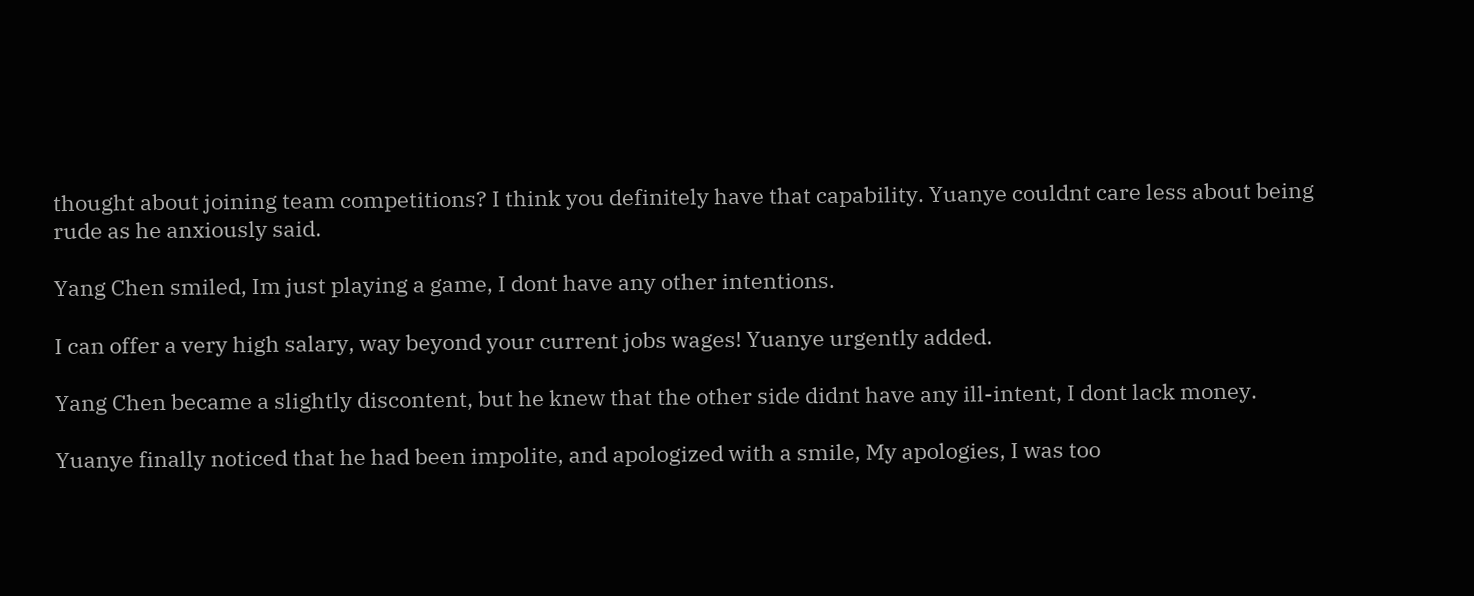thought about joining team competitions? I think you definitely have that capability. Yuanye couldnt care less about being rude as he anxiously said.

Yang Chen smiled, Im just playing a game, I dont have any other intentions.

I can offer a very high salary, way beyond your current jobs wages! Yuanye urgently added.

Yang Chen became a slightly discontent, but he knew that the other side didnt have any ill-intent, I dont lack money.

Yuanye finally noticed that he had been impolite, and apologized with a smile, My apologies, I was too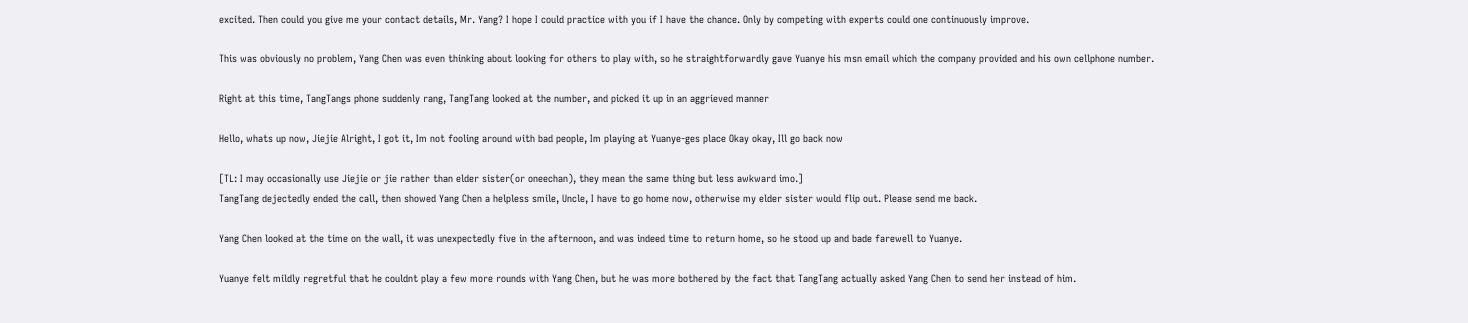excited. Then could you give me your contact details, Mr. Yang? I hope I could practice with you if I have the chance. Only by competing with experts could one continuously improve.

This was obviously no problem, Yang Chen was even thinking about looking for others to play with, so he straightforwardly gave Yuanye his msn email which the company provided and his own cellphone number.

Right at this time, TangTangs phone suddenly rang, TangTang looked at the number, and picked it up in an aggrieved manner

Hello, whats up now, Jiejie Alright, I got it, Im not fooling around with bad people, Im playing at Yuanye-ges place Okay okay, Ill go back now

[TL: I may occasionally use Jiejie or jie rather than elder sister(or oneechan), they mean the same thing but less awkward imo.]
TangTang dejectedly ended the call, then showed Yang Chen a helpless smile, Uncle, I have to go home now, otherwise my elder sister would flip out. Please send me back.

Yang Chen looked at the time on the wall, it was unexpectedly five in the afternoon, and was indeed time to return home, so he stood up and bade farewell to Yuanye.

Yuanye felt mildly regretful that he couldnt play a few more rounds with Yang Chen, but he was more bothered by the fact that TangTang actually asked Yang Chen to send her instead of him.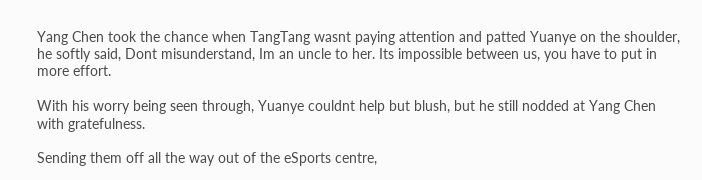Yang Chen took the chance when TangTang wasnt paying attention and patted Yuanye on the shoulder, he softly said, Dont misunderstand, Im an uncle to her. Its impossible between us, you have to put in more effort.

With his worry being seen through, Yuanye couldnt help but blush, but he still nodded at Yang Chen with gratefulness.

Sending them off all the way out of the eSports centre,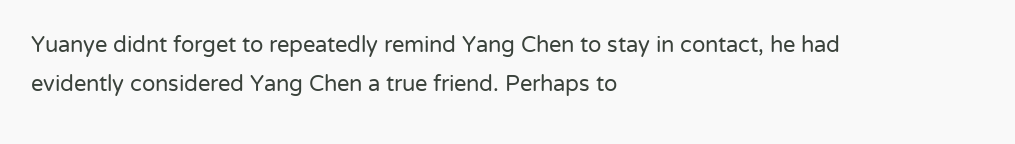Yuanye didnt forget to repeatedly remind Yang Chen to stay in contact, he had evidently considered Yang Chen a true friend. Perhaps to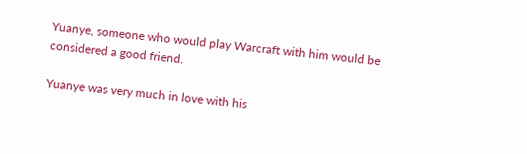Yuanye, someone who would play Warcraft with him would be considered a good friend.

Yuanye was very much in love with his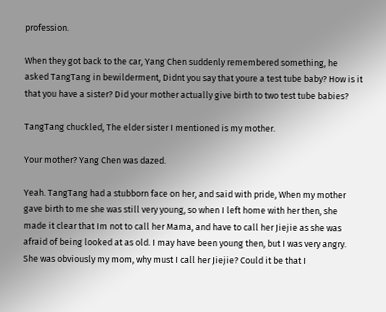profession.

When they got back to the car, Yang Chen suddenly remembered something, he asked TangTang in bewilderment, Didnt you say that youre a test tube baby? How is it that you have a sister? Did your mother actually give birth to two test tube babies?

TangTang chuckled, The elder sister I mentioned is my mother.

Your mother? Yang Chen was dazed.

Yeah. TangTang had a stubborn face on her, and said with pride, When my mother gave birth to me she was still very young, so when I left home with her then, she made it clear that Im not to call her Mama, and have to call her Jiejie as she was afraid of being looked at as old. I may have been young then, but I was very angry. She was obviously my mom, why must I call her Jiejie? Could it be that I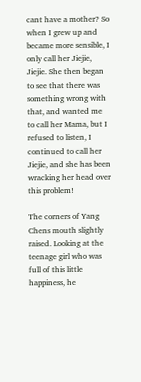cant have a mother? So when I grew up and became more sensible, I only call her Jiejie, Jiejie. She then began to see that there was something wrong with that, and wanted me to call her Mama, but I refused to listen, I continued to call her Jiejie, and she has been wracking her head over this problem!

The corners of Yang Chens mouth slightly raised. Looking at the teenage girl who was full of this little happiness, he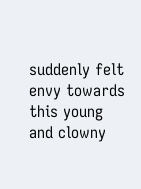suddenly felt envy towards this young and clowny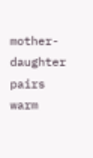mother-daughter pairs warm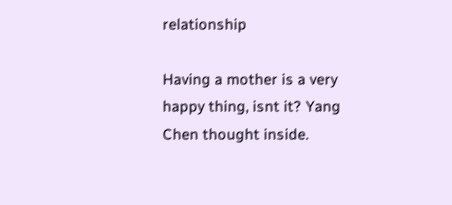relationship

Having a mother is a very happy thing, isnt it? Yang Chen thought inside.